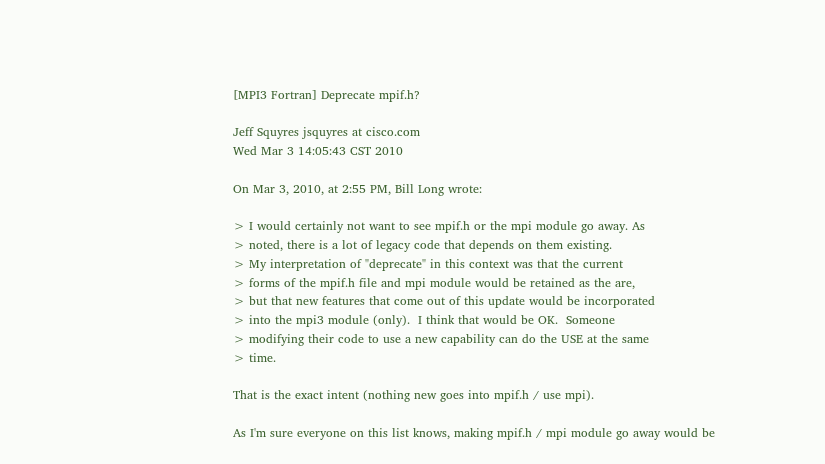[MPI3 Fortran] Deprecate mpif.h?

Jeff Squyres jsquyres at cisco.com
Wed Mar 3 14:05:43 CST 2010

On Mar 3, 2010, at 2:55 PM, Bill Long wrote:

> I would certainly not want to see mpif.h or the mpi module go away. As
> noted, there is a lot of legacy code that depends on them existing.
> My interpretation of "deprecate" in this context was that the current
> forms of the mpif.h file and mpi module would be retained as the are,
> but that new features that come out of this update would be incorporated
> into the mpi3 module (only).  I think that would be OK.  Someone
> modifying their code to use a new capability can do the USE at the same
> time.

That is the exact intent (nothing new goes into mpif.h / use mpi).

As I'm sure everyone on this list knows, making mpif.h / mpi module go away would be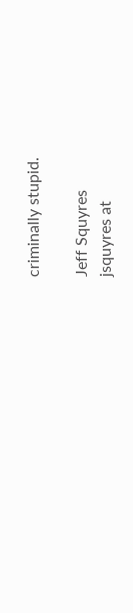criminally stupid.

Jeff Squyres
jsquyres at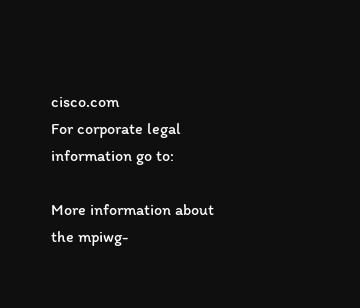cisco.com
For corporate legal information go to:

More information about the mpiwg-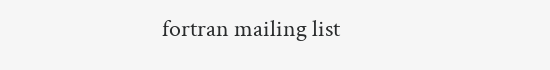fortran mailing list